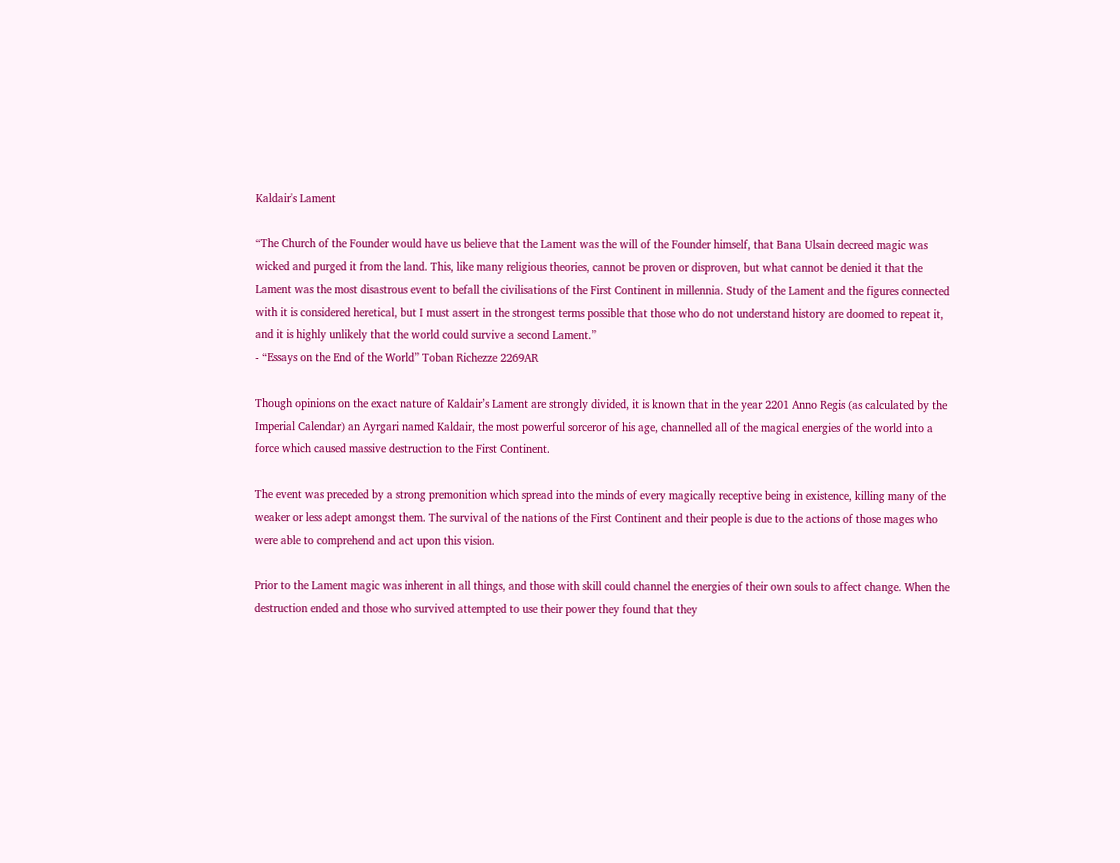Kaldair's Lament

“The Church of the Founder would have us believe that the Lament was the will of the Founder himself, that Bana Ulsain decreed magic was wicked and purged it from the land. This, like many religious theories, cannot be proven or disproven, but what cannot be denied it that the Lament was the most disastrous event to befall the civilisations of the First Continent in millennia. Study of the Lament and the figures connected with it is considered heretical, but I must assert in the strongest terms possible that those who do not understand history are doomed to repeat it, and it is highly unlikely that the world could survive a second Lament.”
- “Essays on the End of the World” Toban Richezze 2269AR

Though opinions on the exact nature of Kaldair’s Lament are strongly divided, it is known that in the year 2201 Anno Regis (as calculated by the Imperial Calendar) an Ayrgari named Kaldair, the most powerful sorceror of his age, channelled all of the magical energies of the world into a force which caused massive destruction to the First Continent.

The event was preceded by a strong premonition which spread into the minds of every magically receptive being in existence, killing many of the weaker or less adept amongst them. The survival of the nations of the First Continent and their people is due to the actions of those mages who were able to comprehend and act upon this vision.

Prior to the Lament magic was inherent in all things, and those with skill could channel the energies of their own souls to affect change. When the destruction ended and those who survived attempted to use their power they found that they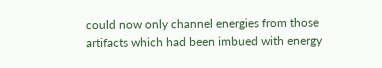could now only channel energies from those artifacts which had been imbued with energy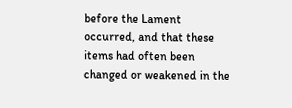before the Lament occurred, and that these items had often been changed or weakened in the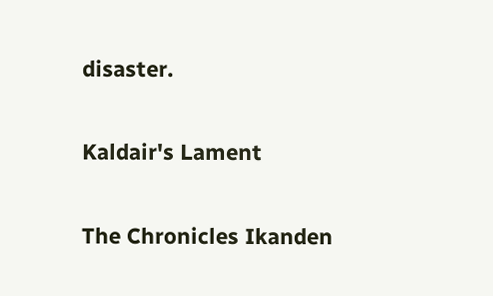disaster.

Kaldair's Lament

The Chronicles Ikanden